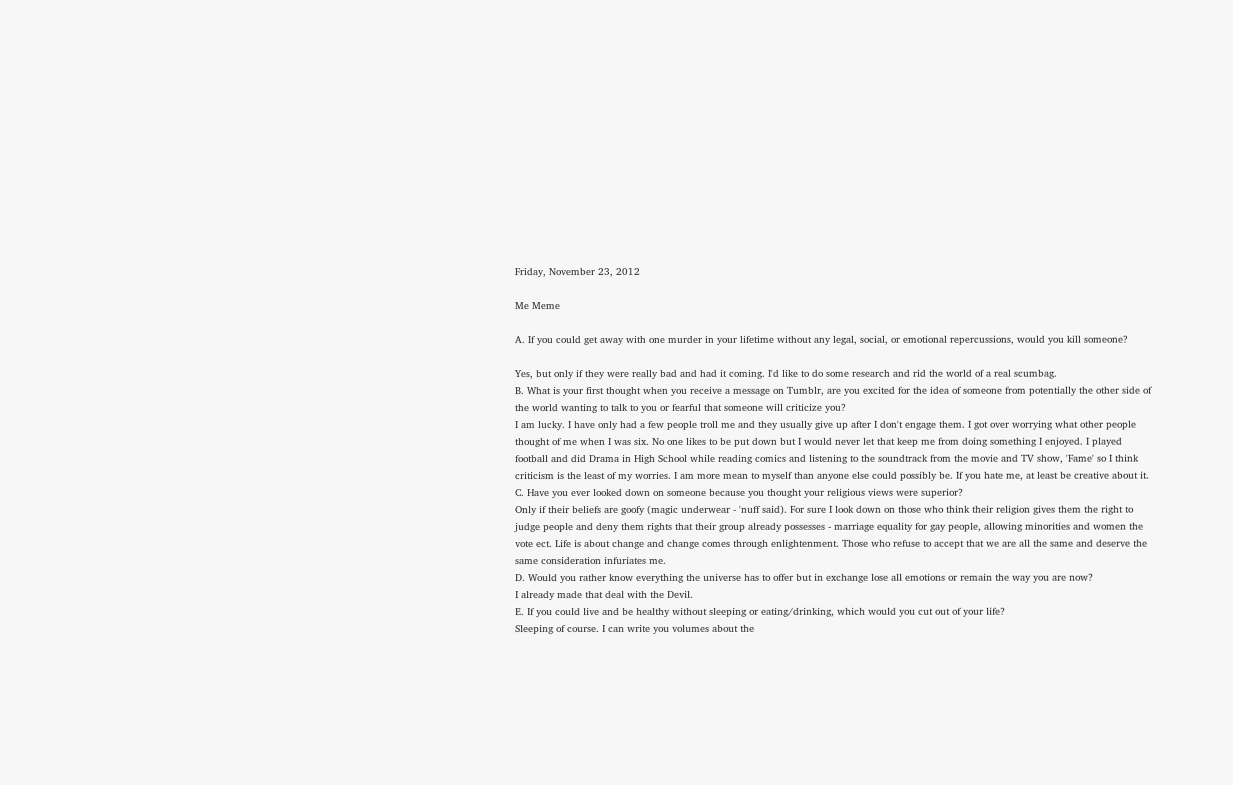Friday, November 23, 2012

Me Meme

A. If you could get away with one murder in your lifetime without any legal, social, or emotional repercussions, would you kill someone?

Yes, but only if they were really bad and had it coming. I'd like to do some research and rid the world of a real scumbag.
B. What is your first thought when you receive a message on Tumblr, are you excited for the idea of someone from potentially the other side of the world wanting to talk to you or fearful that someone will criticize you?
I am lucky. I have only had a few people troll me and they usually give up after I don't engage them. I got over worrying what other people thought of me when I was six. No one likes to be put down but I would never let that keep me from doing something I enjoyed. I played football and did Drama in High School while reading comics and listening to the soundtrack from the movie and TV show, 'Fame' so I think criticism is the least of my worries. I am more mean to myself than anyone else could possibly be. If you hate me, at least be creative about it.
C. Have you ever looked down on someone because you thought your religious views were superior?
Only if their beliefs are goofy (magic underwear - 'nuff said). For sure I look down on those who think their religion gives them the right to judge people and deny them rights that their group already possesses - marriage equality for gay people, allowing minorities and women the vote ect. Life is about change and change comes through enlightenment. Those who refuse to accept that we are all the same and deserve the same consideration infuriates me.
D. Would you rather know everything the universe has to offer but in exchange lose all emotions or remain the way you are now?
I already made that deal with the Devil.
E. If you could live and be healthy without sleeping or eating/drinking, which would you cut out of your life?
Sleeping of course. I can write you volumes about the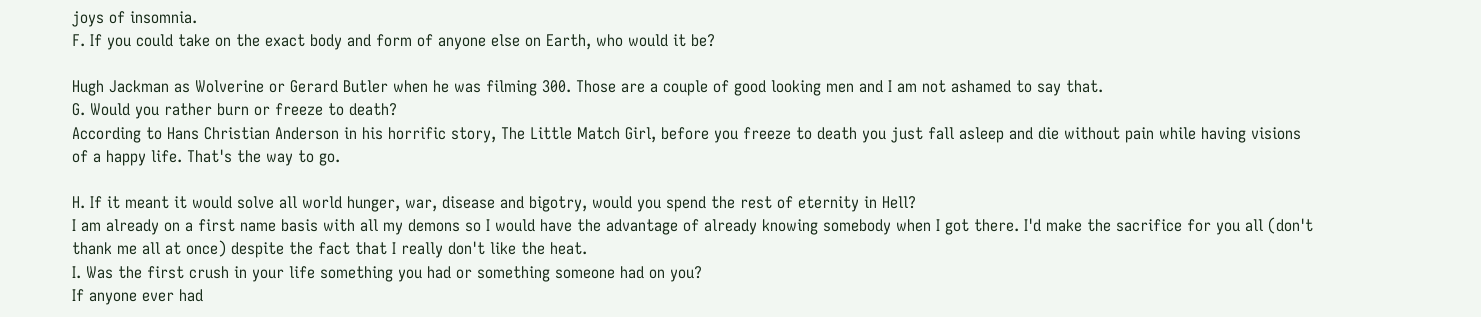joys of insomnia.
F. If you could take on the exact body and form of anyone else on Earth, who would it be?

Hugh Jackman as Wolverine or Gerard Butler when he was filming 300. Those are a couple of good looking men and I am not ashamed to say that.
G. Would you rather burn or freeze to death?
According to Hans Christian Anderson in his horrific story, The Little Match Girl, before you freeze to death you just fall asleep and die without pain while having visions of a happy life. That's the way to go.

H. If it meant it would solve all world hunger, war, disease and bigotry, would you spend the rest of eternity in Hell?
I am already on a first name basis with all my demons so I would have the advantage of already knowing somebody when I got there. I'd make the sacrifice for you all (don't thank me all at once) despite the fact that I really don't like the heat.
I. Was the first crush in your life something you had or something someone had on you?
If anyone ever had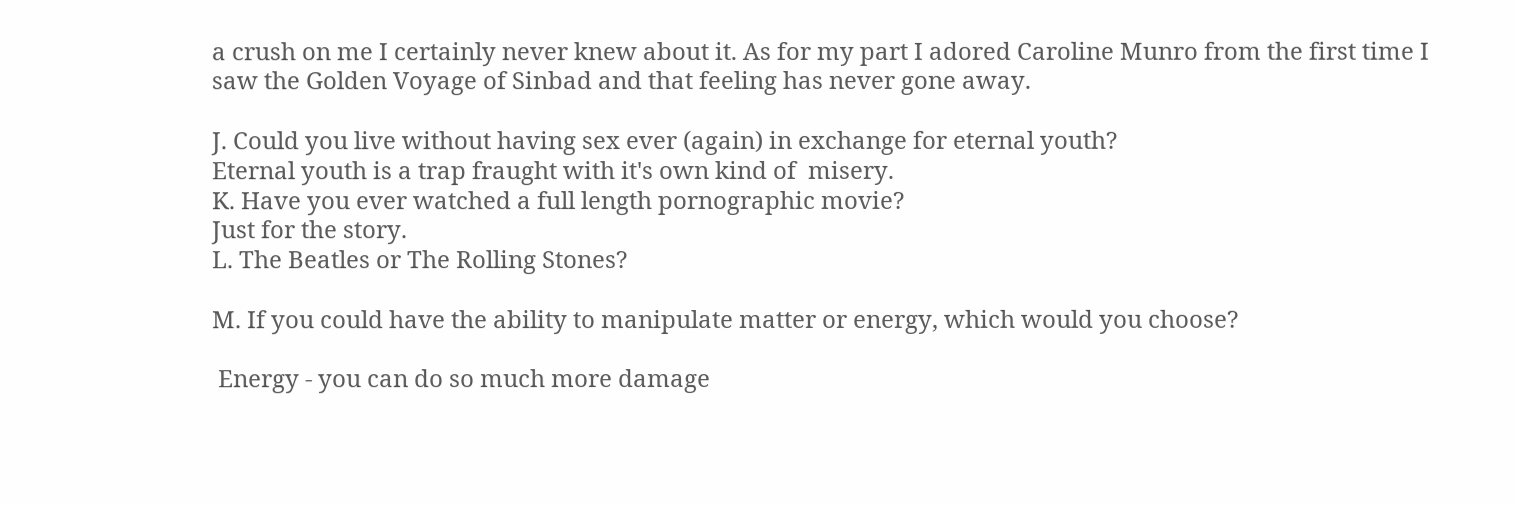a crush on me I certainly never knew about it. As for my part I adored Caroline Munro from the first time I saw the Golden Voyage of Sinbad and that feeling has never gone away.

J. Could you live without having sex ever (again) in exchange for eternal youth?
Eternal youth is a trap fraught with it's own kind of  misery.
K. Have you ever watched a full length pornographic movie?
Just for the story.
L. The Beatles or The Rolling Stones?

M. If you could have the ability to manipulate matter or energy, which would you choose?

 Energy - you can do so much more damage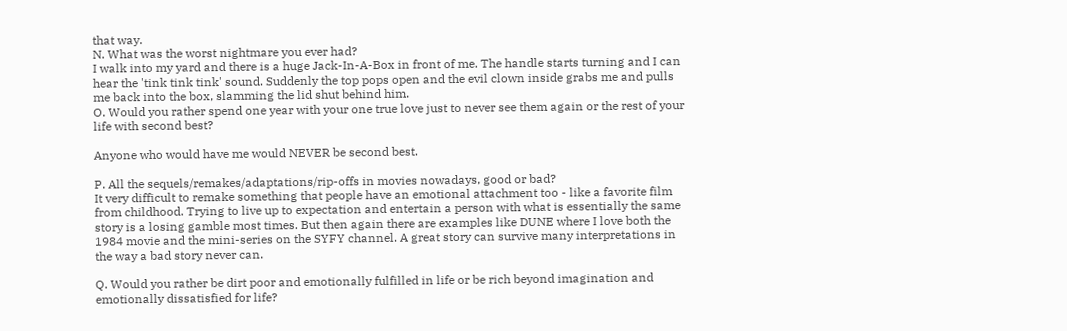that way.
N. What was the worst nightmare you ever had?
I walk into my yard and there is a huge Jack-In-A-Box in front of me. The handle starts turning and I can hear the 'tink tink tink' sound. Suddenly the top pops open and the evil clown inside grabs me and pulls me back into the box, slamming the lid shut behind him.
O. Would you rather spend one year with your one true love just to never see them again or the rest of your life with second best?

Anyone who would have me would NEVER be second best.

P. All the sequels/remakes/adaptations/rip-offs in movies nowadays, good or bad?
It very difficult to remake something that people have an emotional attachment too - like a favorite film from childhood. Trying to live up to expectation and entertain a person with what is essentially the same story is a losing gamble most times. But then again there are examples like DUNE where I love both the 1984 movie and the mini-series on the SYFY channel. A great story can survive many interpretations in the way a bad story never can.

Q. Would you rather be dirt poor and emotionally fulfilled in life or be rich beyond imagination and emotionally dissatisfied for life?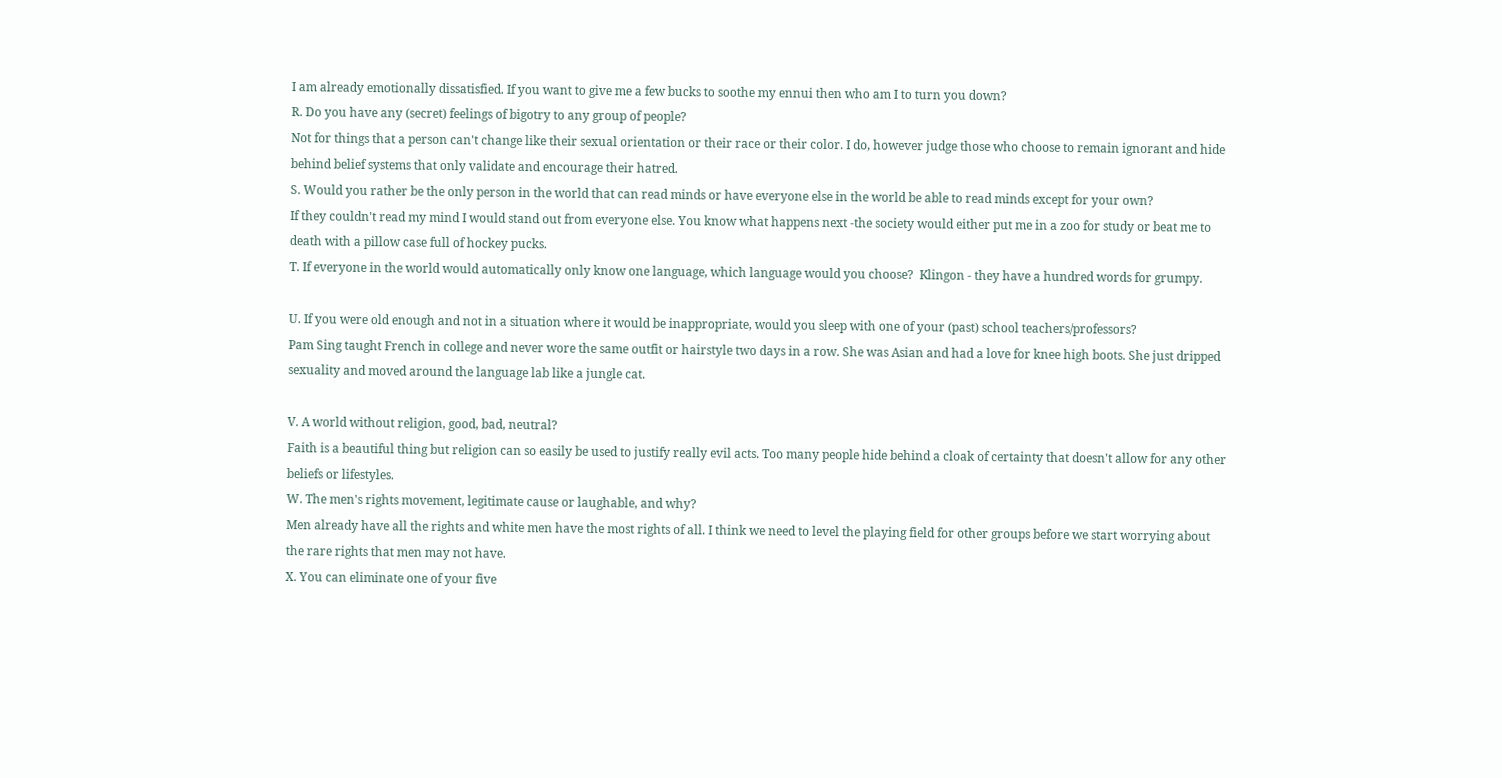I am already emotionally dissatisfied. If you want to give me a few bucks to soothe my ennui then who am I to turn you down?
R. Do you have any (secret) feelings of bigotry to any group of people?
Not for things that a person can't change like their sexual orientation or their race or their color. I do, however judge those who choose to remain ignorant and hide behind belief systems that only validate and encourage their hatred.
S. Would you rather be the only person in the world that can read minds or have everyone else in the world be able to read minds except for your own?
If they couldn't read my mind I would stand out from everyone else. You know what happens next -the society would either put me in a zoo for study or beat me to death with a pillow case full of hockey pucks.
T. If everyone in the world would automatically only know one language, which language would you choose?  Klingon - they have a hundred words for grumpy.

U. If you were old enough and not in a situation where it would be inappropriate, would you sleep with one of your (past) school teachers/professors?
Pam Sing taught French in college and never wore the same outfit or hairstyle two days in a row. She was Asian and had a love for knee high boots. She just dripped sexuality and moved around the language lab like a jungle cat.

V. A world without religion, good, bad, neutral?
Faith is a beautiful thing but religion can so easily be used to justify really evil acts. Too many people hide behind a cloak of certainty that doesn't allow for any other beliefs or lifestyles.
W. The men's rights movement, legitimate cause or laughable, and why?
Men already have all the rights and white men have the most rights of all. I think we need to level the playing field for other groups before we start worrying about the rare rights that men may not have.
X. You can eliminate one of your five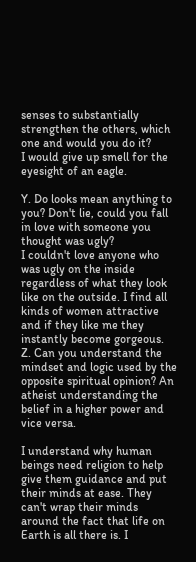senses to substantially strengthen the others, which one and would you do it?
I would give up smell for the eyesight of an eagle.

Y. Do looks mean anything to you? Don't lie, could you fall in love with someone you thought was ugly?
I couldn't love anyone who was ugly on the inside regardless of what they look like on the outside. I find all kinds of women attractive and if they like me they instantly become gorgeous.
Z. Can you understand the mindset and logic used by the opposite spiritual opinion? An atheist understanding the belief in a higher power and vice versa.

I understand why human beings need religion to help give them guidance and put their minds at ease. They can't wrap their minds around the fact that life on Earth is all there is. I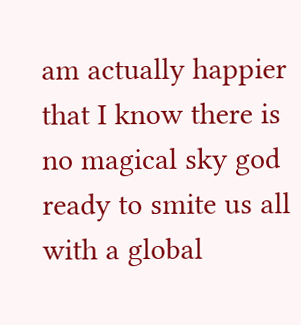am actually happier that I know there is no magical sky god ready to smite us all with a global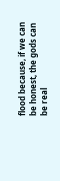flood because, if we can be honest, the gods can be real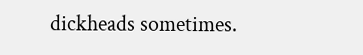dickheads sometimes.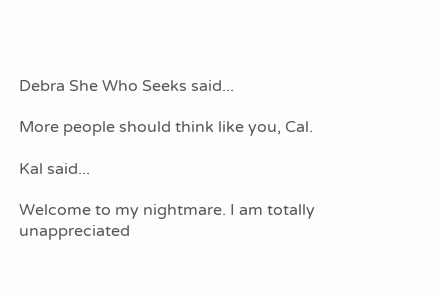Debra She Who Seeks said...

More people should think like you, Cal.

Kal said...

Welcome to my nightmare. I am totally unappreciated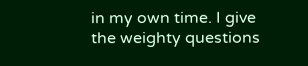in my own time. I give the weighty questions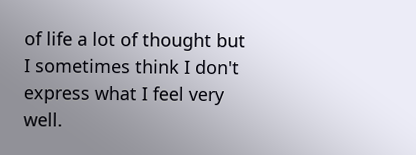of life a lot of thought but I sometimes think I don't express what I feel very well.